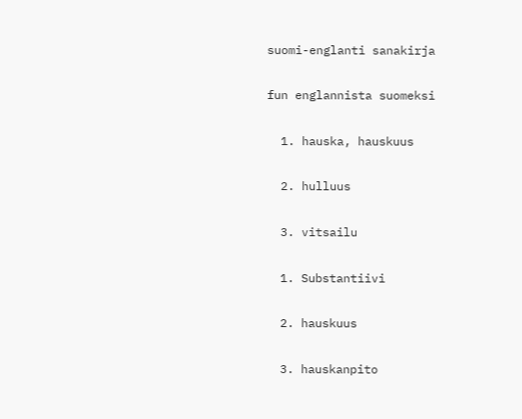suomi-englanti sanakirja

fun englannista suomeksi

  1. hauska, hauskuus

  2. hulluus

  3. vitsailu

  1. Substantiivi

  2. hauskuus

  3. hauskanpito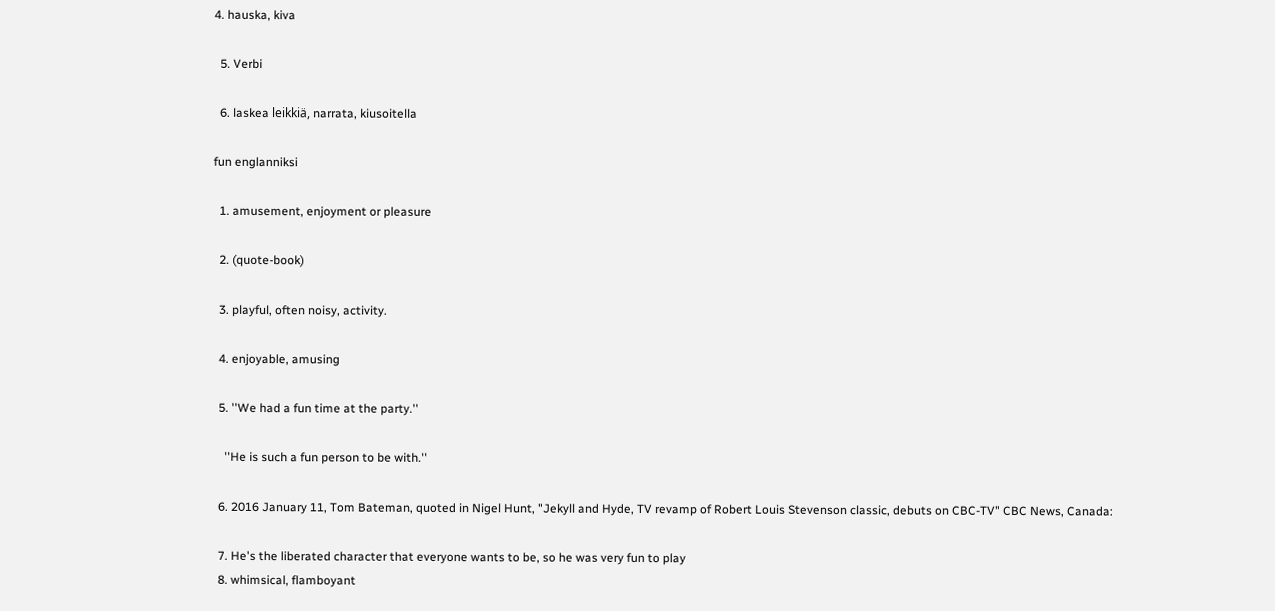4. hauska, kiva

  5. Verbi

  6. laskea leikkiä, narrata, kiusoitella

fun englanniksi

  1. amusement, enjoyment or pleasure

  2. (quote-book)

  3. playful, often noisy, activity.

  4. enjoyable, amusing

  5. ''We had a fun time at the party.''

    ''He is such a fun person to be with.''

  6. 2016 January 11, Tom Bateman, quoted in Nigel Hunt, "Jekyll and Hyde, TV revamp of Robert Louis Stevenson classic, debuts on CBC-TV" CBC News, Canada:

  7. He's the liberated character that everyone wants to be, so he was very fun to play
  8. whimsical, flamboyant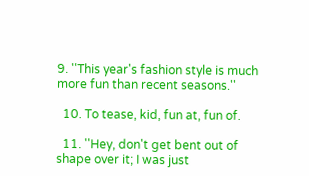9. ''This year's fashion style is much more fun than recent seasons.''

  10. To tease, kid, fun at, fun of.

  11. ''Hey, don't get bent out of shape over it; I was just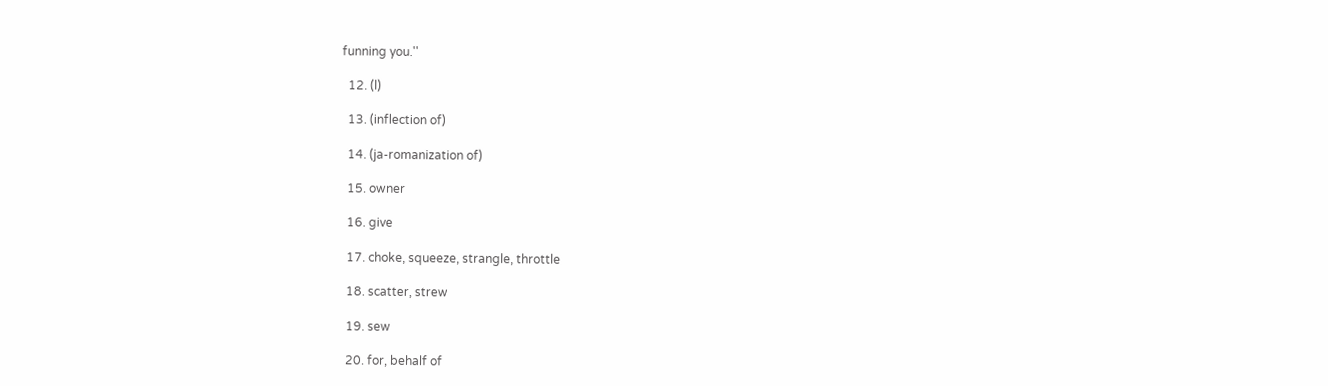funning you.''

  12. (l)

  13. (inflection of)

  14. (ja-romanization of)

  15. owner

  16. give

  17. choke, squeeze, strangle, throttle

  18. scatter, strew

  19. sew

  20. for, behalf of